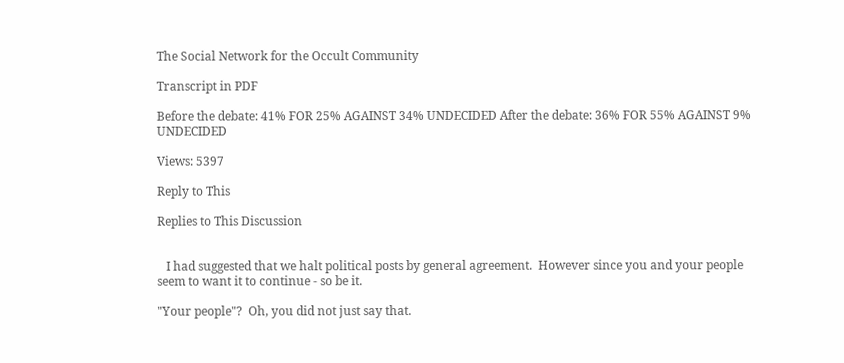The Social Network for the Occult Community

Transcript in PDF

Before the debate: 41% FOR 25% AGAINST 34% UNDECIDED After the debate: 36% FOR 55% AGAINST 9% UNDECIDED

Views: 5397

Reply to This

Replies to This Discussion


   I had suggested that we halt political posts by general agreement.  However since you and your people seem to want it to continue - so be it.

"Your people"?  Oh, you did not just say that.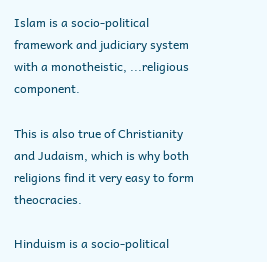Islam is a socio-political framework and judiciary system with a monotheistic, ...religious component.

This is also true of Christianity and Judaism, which is why both religions find it very easy to form theocracies.

Hinduism is a socio-political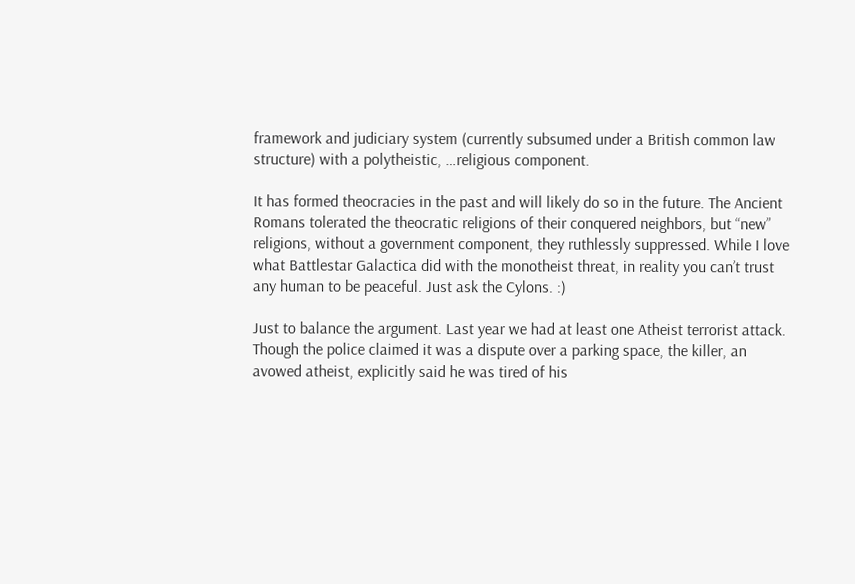framework and judiciary system (currently subsumed under a British common law structure) with a polytheistic, …religious component.

It has formed theocracies in the past and will likely do so in the future. The Ancient Romans tolerated the theocratic religions of their conquered neighbors, but “new” religions, without a government component, they ruthlessly suppressed. While I love what Battlestar Galactica did with the monotheist threat, in reality you can’t trust any human to be peaceful. Just ask the Cylons. :)

Just to balance the argument. Last year we had at least one Atheist terrorist attack. Though the police claimed it was a dispute over a parking space, the killer, an avowed atheist, explicitly said he was tired of his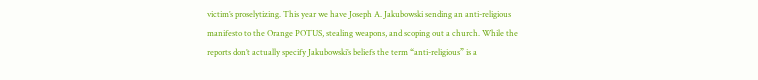victim’s proselytizing. This year we have Joseph A. Jakubowski sending an anti-religious manifesto to the Orange POTUS, stealing weapons, and scoping out a church. While the reports don’t actually specify Jakubowski’s beliefs the term “anti-religious” is a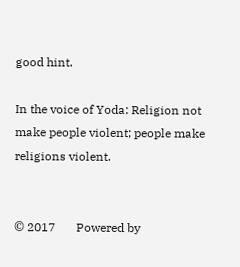good hint.

In the voice of Yoda: Religion not make people violent; people make religions violent.


© 2017       Powered by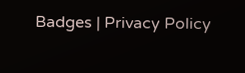Badges | Privacy Policy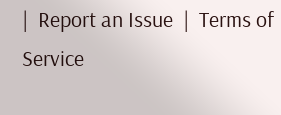|  Report an Issue  |  Terms of Service